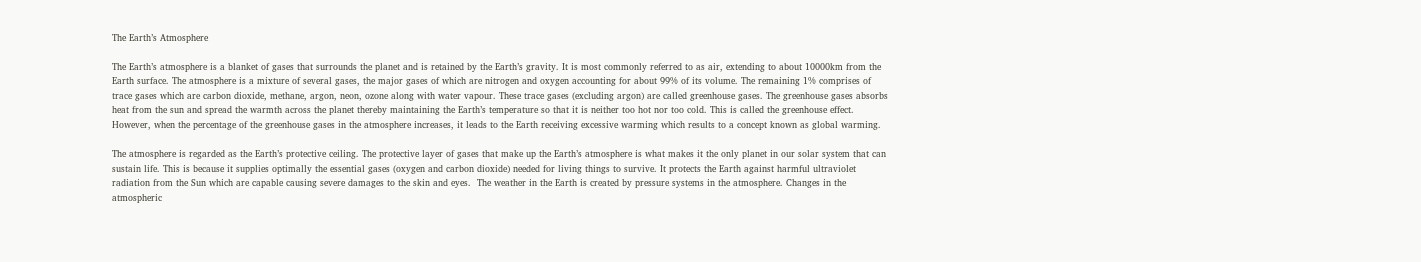The Earth’s Atmosphere

The Earth’s atmosphere is a blanket of gases that surrounds the planet and is retained by the Earth’s gravity. It is most commonly referred to as air, extending to about 10000km from the Earth surface. The atmosphere is a mixture of several gases, the major gases of which are nitrogen and oxygen accounting for about 99% of its volume. The remaining 1% comprises of trace gases which are carbon dioxide, methane, argon, neon, ozone along with water vapour. These trace gases (excluding argon) are called greenhouse gases. The greenhouse gases absorbs heat from the sun and spread the warmth across the planet thereby maintaining the Earth’s temperature so that it is neither too hot nor too cold. This is called the greenhouse effect. However, when the percentage of the greenhouse gases in the atmosphere increases, it leads to the Earth receiving excessive warming which results to a concept known as global warming.

The atmosphere is regarded as the Earth’s protective ceiling. The protective layer of gases that make up the Earth’s atmosphere is what makes it the only planet in our solar system that can sustain life. This is because it supplies optimally the essential gases (oxygen and carbon dioxide) needed for living things to survive. It protects the Earth against harmful ultraviolet radiation from the Sun which are capable causing severe damages to the skin and eyes.  The weather in the Earth is created by pressure systems in the atmosphere. Changes in the atmospheric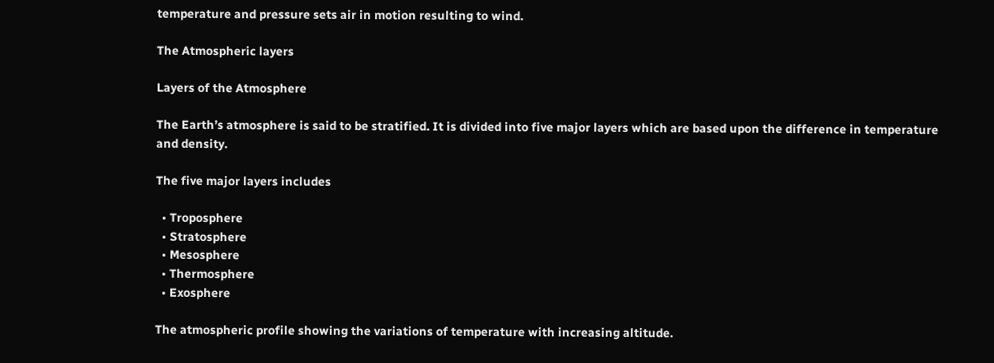temperature and pressure sets air in motion resulting to wind.

The Atmospheric layers

Layers of the Atmosphere

The Earth’s atmosphere is said to be stratified. It is divided into five major layers which are based upon the difference in temperature and density.

The five major layers includes

  • Troposphere
  • Stratosphere
  • Mesosphere
  • Thermosphere
  • Exosphere

The atmospheric profile showing the variations of temperature with increasing altitude.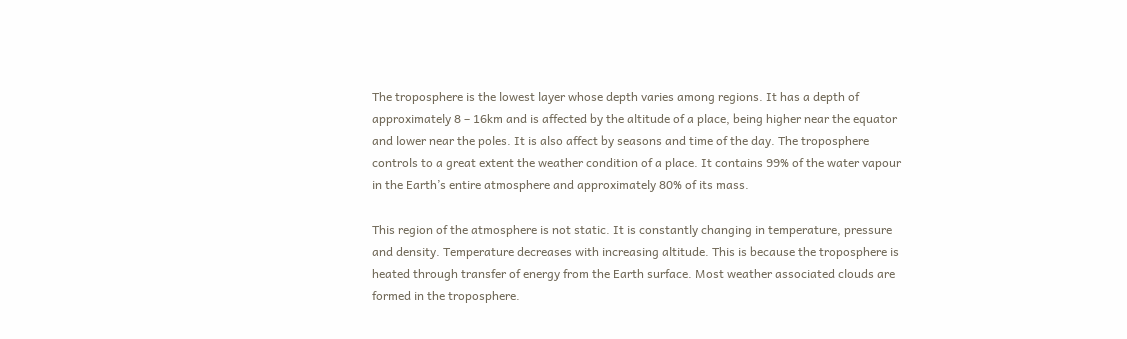The troposphere is the lowest layer whose depth varies among regions. It has a depth of approximately 8 – 16km and is affected by the altitude of a place, being higher near the equator and lower near the poles. It is also affect by seasons and time of the day. The troposphere controls to a great extent the weather condition of a place. It contains 99% of the water vapour in the Earth’s entire atmosphere and approximately 80% of its mass.

This region of the atmosphere is not static. It is constantly changing in temperature, pressure and density. Temperature decreases with increasing altitude. This is because the troposphere is heated through transfer of energy from the Earth surface. Most weather associated clouds are formed in the troposphere.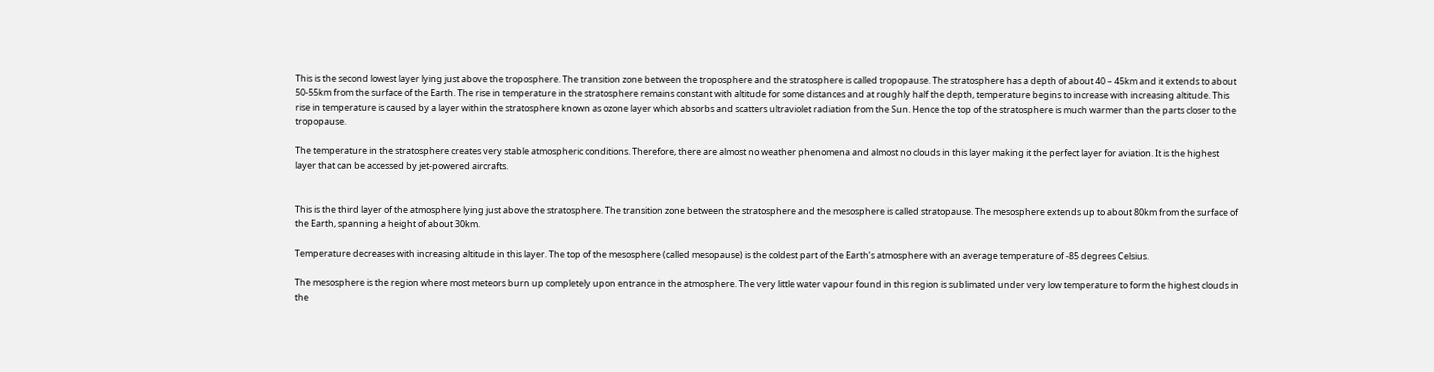This is the second lowest layer lying just above the troposphere. The transition zone between the troposphere and the stratosphere is called tropopause. The stratosphere has a depth of about 40 – 45km and it extends to about 50-55km from the surface of the Earth. The rise in temperature in the stratosphere remains constant with altitude for some distances and at roughly half the depth, temperature begins to increase with increasing altitude. This rise in temperature is caused by a layer within the stratosphere known as ozone layer which absorbs and scatters ultraviolet radiation from the Sun. Hence the top of the stratosphere is much warmer than the parts closer to the tropopause.

The temperature in the stratosphere creates very stable atmospheric conditions. Therefore, there are almost no weather phenomena and almost no clouds in this layer making it the perfect layer for aviation. It is the highest layer that can be accessed by jet-powered aircrafts.


This is the third layer of the atmosphere lying just above the stratosphere. The transition zone between the stratosphere and the mesosphere is called stratopause. The mesosphere extends up to about 80km from the surface of the Earth, spanning a height of about 30km.

Temperature decreases with increasing altitude in this layer. The top of the mesosphere (called mesopause) is the coldest part of the Earth’s atmosphere with an average temperature of -85 degrees Celsius.

The mesosphere is the region where most meteors burn up completely upon entrance in the atmosphere. The very little water vapour found in this region is sublimated under very low temperature to form the highest clouds in the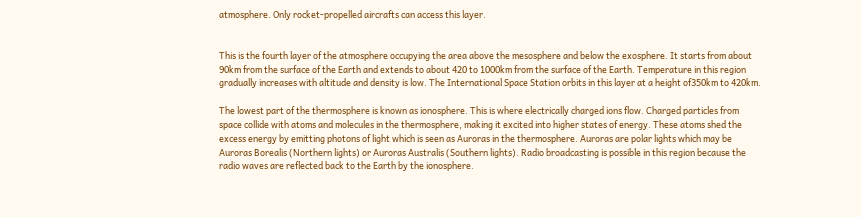atmosphere. Only rocket-propelled aircrafts can access this layer.


This is the fourth layer of the atmosphere occupying the area above the mesosphere and below the exosphere. It starts from about 90km from the surface of the Earth and extends to about 420 to 1000km from the surface of the Earth. Temperature in this region gradually increases with altitude and density is low. The International Space Station orbits in this layer at a height of350km to 420km.

The lowest part of the thermosphere is known as ionosphere. This is where electrically charged ions flow. Charged particles from space collide with atoms and molecules in the thermosphere, making it excited into higher states of energy. These atoms shed the excess energy by emitting photons of light which is seen as Auroras in the thermosphere. Auroras are polar lights which may be Auroras Borealis (Northern lights) or Auroras Australis (Southern lights). Radio broadcasting is possible in this region because the radio waves are reflected back to the Earth by the ionosphere.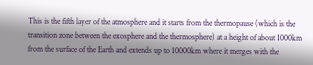This is the fifth layer of the atmosphere and it starts from the thermopause (which is the transition zone between the exosphere and the thermosphere) at a height of about 1000km from the surface of the Earth and extends up to 10000km where it merges with the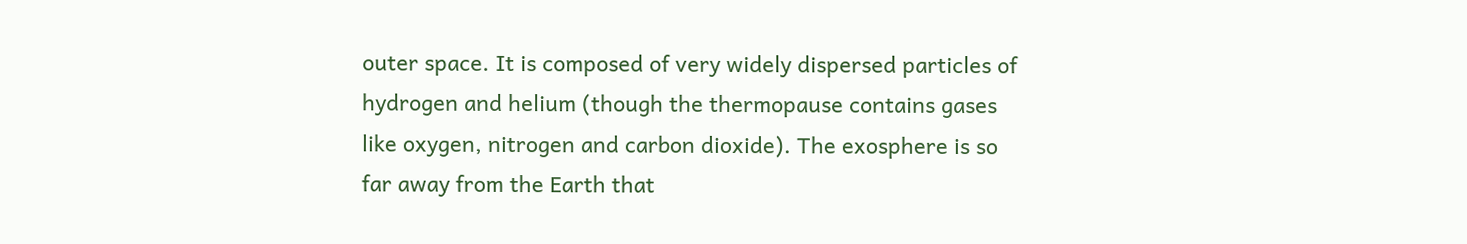outer space. It is composed of very widely dispersed particles of hydrogen and helium (though the thermopause contains gases like oxygen, nitrogen and carbon dioxide). The exosphere is so far away from the Earth that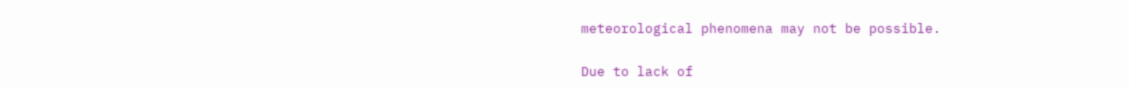meteorological phenomena may not be possible.

Due to lack of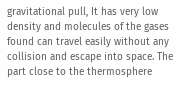gravitational pull, It has very low density and molecules of the gases found can travel easily without any collision and escape into space. The part close to the thermosphere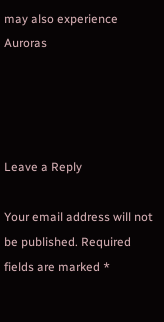may also experience Auroras




Leave a Reply

Your email address will not be published. Required fields are marked *